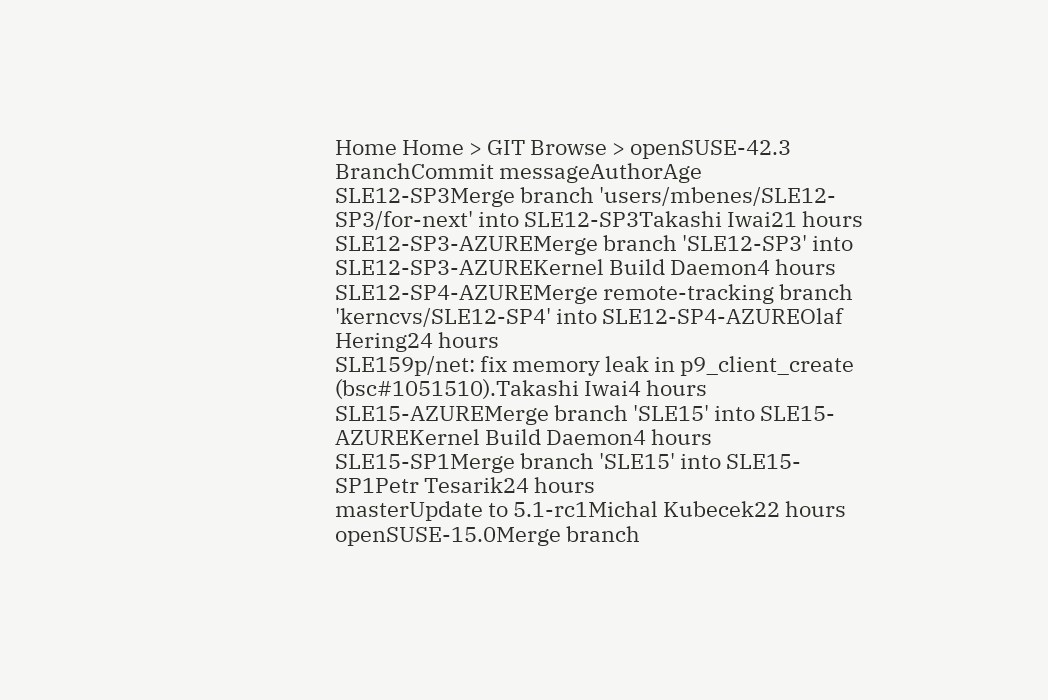Home Home > GIT Browse > openSUSE-42.3
BranchCommit messageAuthorAge
SLE12-SP3Merge branch 'users/mbenes/SLE12-SP3/for-next' into SLE12-SP3Takashi Iwai21 hours
SLE12-SP3-AZUREMerge branch 'SLE12-SP3' into SLE12-SP3-AZUREKernel Build Daemon4 hours
SLE12-SP4-AZUREMerge remote-tracking branch 'kerncvs/SLE12-SP4' into SLE12-SP4-AZUREOlaf Hering24 hours
SLE159p/net: fix memory leak in p9_client_create (bsc#1051510).Takashi Iwai4 hours
SLE15-AZUREMerge branch 'SLE15' into SLE15-AZUREKernel Build Daemon4 hours
SLE15-SP1Merge branch 'SLE15' into SLE15-SP1Petr Tesarik24 hours
masterUpdate to 5.1-rc1Michal Kubecek22 hours
openSUSE-15.0Merge branch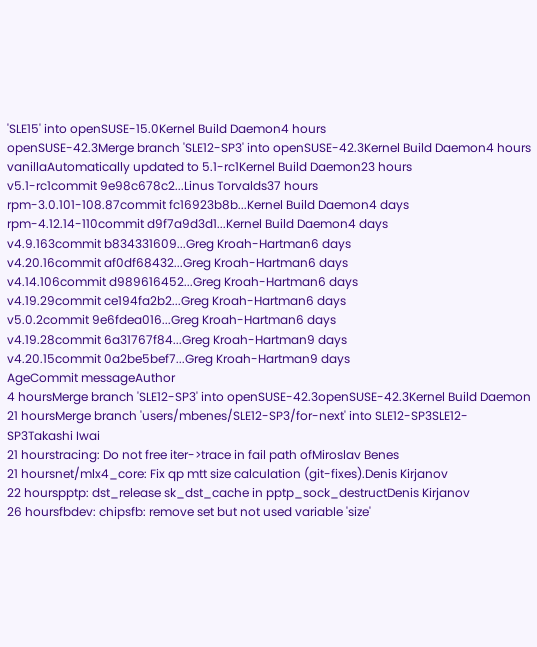'SLE15' into openSUSE-15.0Kernel Build Daemon4 hours
openSUSE-42.3Merge branch 'SLE12-SP3' into openSUSE-42.3Kernel Build Daemon4 hours
vanillaAutomatically updated to 5.1-rc1Kernel Build Daemon23 hours
v5.1-rc1commit 9e98c678c2...Linus Torvalds37 hours
rpm-3.0.101-108.87commit fc16923b8b...Kernel Build Daemon4 days
rpm-4.12.14-110commit d9f7a9d3d1...Kernel Build Daemon4 days
v4.9.163commit b834331609...Greg Kroah-Hartman6 days
v4.20.16commit af0df68432...Greg Kroah-Hartman6 days
v4.14.106commit d989616452...Greg Kroah-Hartman6 days
v4.19.29commit ce194fa2b2...Greg Kroah-Hartman6 days
v5.0.2commit 9e6fdea016...Greg Kroah-Hartman6 days
v4.19.28commit 6a31767f84...Greg Kroah-Hartman9 days
v4.20.15commit 0a2be5bef7...Greg Kroah-Hartman9 days
AgeCommit messageAuthor
4 hoursMerge branch 'SLE12-SP3' into openSUSE-42.3openSUSE-42.3Kernel Build Daemon
21 hoursMerge branch 'users/mbenes/SLE12-SP3/for-next' into SLE12-SP3SLE12-SP3Takashi Iwai
21 hourstracing: Do not free iter->trace in fail path ofMiroslav Benes
21 hoursnet/mlx4_core: Fix qp mtt size calculation (git-fixes).Denis Kirjanov
22 hourspptp: dst_release sk_dst_cache in pptp_sock_destructDenis Kirjanov
26 hoursfbdev: chipsfb: remove set but not used variable 'size'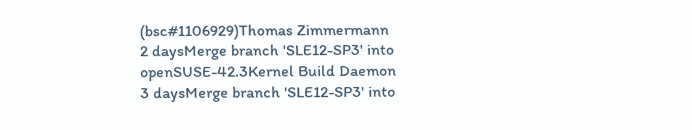(bsc#1106929)Thomas Zimmermann
2 daysMerge branch 'SLE12-SP3' into openSUSE-42.3Kernel Build Daemon
3 daysMerge branch 'SLE12-SP3' into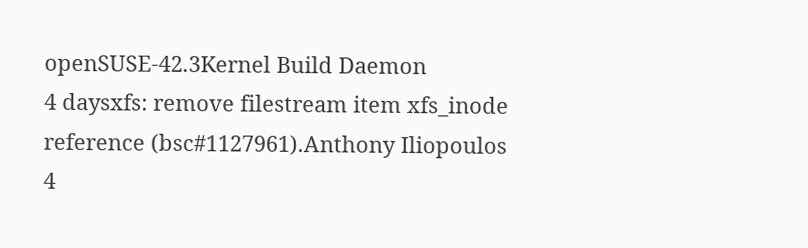openSUSE-42.3Kernel Build Daemon
4 daysxfs: remove filestream item xfs_inode reference (bsc#1127961).Anthony Iliopoulos
4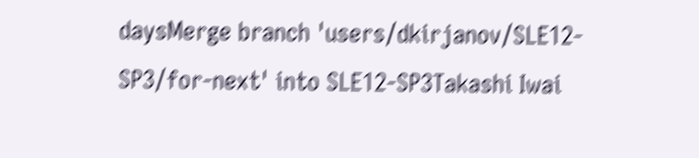daysMerge branch 'users/dkirjanov/SLE12-SP3/for-next' into SLE12-SP3Takashi Iwai